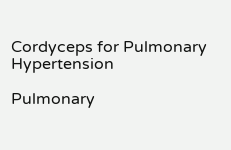Cordyceps for Pulmonary Hypertension

Pulmonary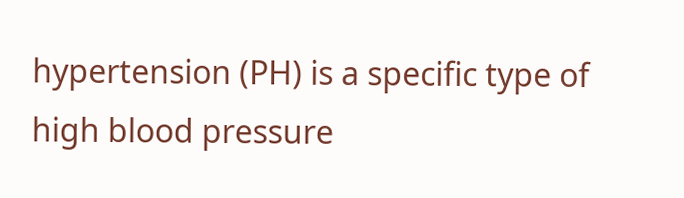hypertension (PH) is a specific type of high blood pressure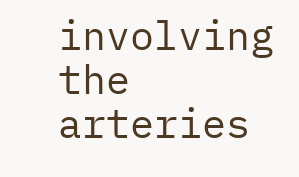involving the arteries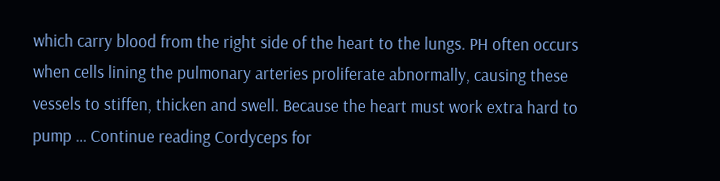which carry blood from the right side of the heart to the lungs. PH often occurs when cells lining the pulmonary arteries proliferate abnormally, causing these vessels to stiffen, thicken and swell. Because the heart must work extra hard to pump … Continue reading Cordyceps for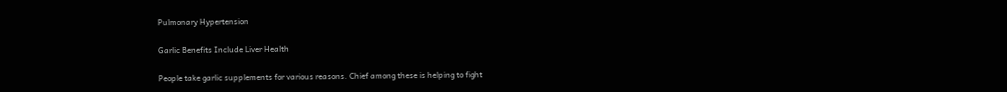Pulmonary Hypertension

Garlic Benefits Include Liver Health

People take garlic supplements for various reasons. Chief among these is helping to fight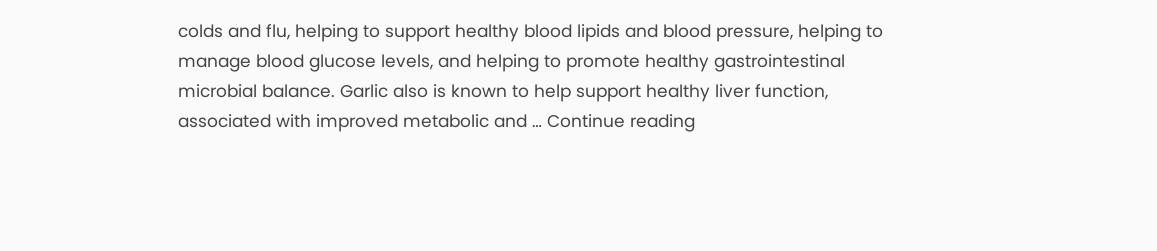colds and flu, helping to support healthy blood lipids and blood pressure, helping to manage blood glucose levels, and helping to promote healthy gastrointestinal microbial balance. Garlic also is known to help support healthy liver function, associated with improved metabolic and … Continue reading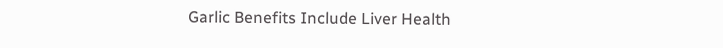Garlic Benefits Include Liver Health